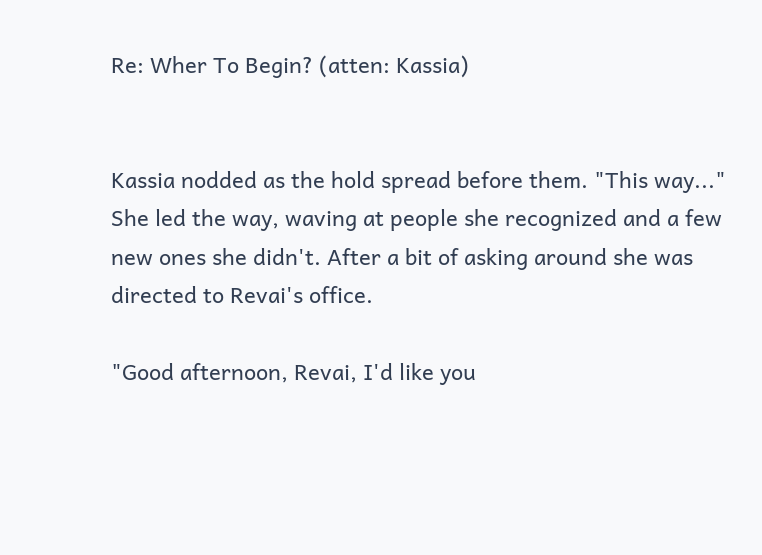Re: Wher To Begin? (atten: Kassia)


Kassia nodded as the hold spread before them. "This way..."
She led the way, waving at people she recognized and a few new ones she didn't. After a bit of asking around she was directed to Revai's office.

"Good afternoon, Revai, I'd like you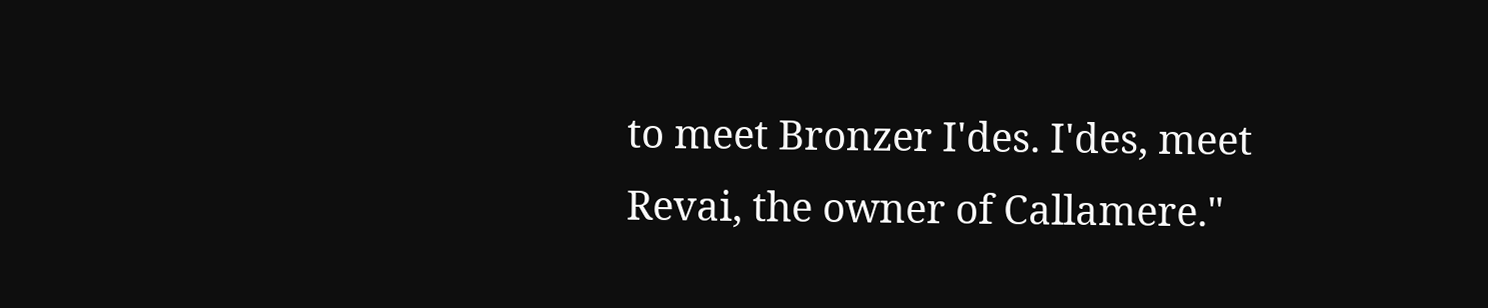to meet Bronzer I'des. I'des, meet Revai, the owner of Callamere."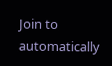Join to automatically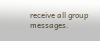receive all group messages.